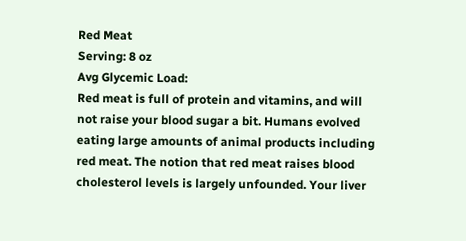Red Meat
Serving: 8 oz
Avg Glycemic Load:
Red meat is full of protein and vitamins, and will not raise your blood sugar a bit. Humans evolved eating large amounts of animal products including red meat. The notion that red meat raises blood cholesterol levels is largely unfounded. Your liver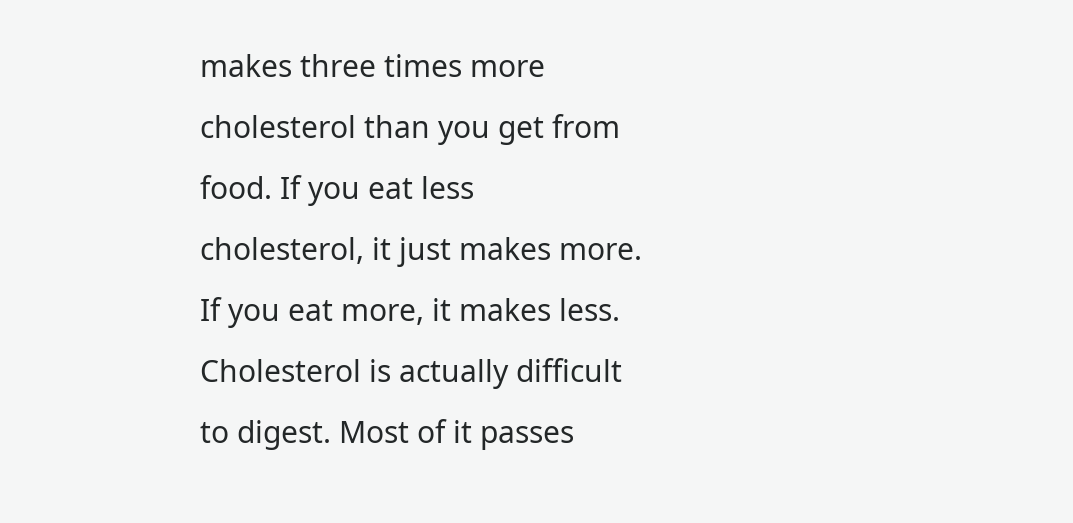makes three times more cholesterol than you get from food. If you eat less cholesterol, it just makes more. If you eat more, it makes less. Cholesterol is actually difficult to digest. Most of it passes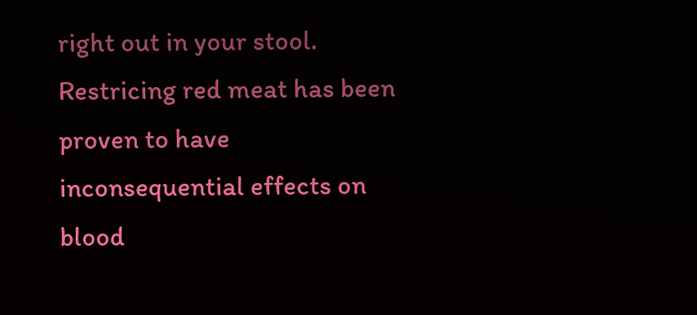right out in your stool.
Restricing red meat has been proven to have inconsequential effects on blood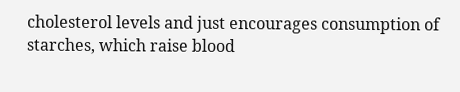cholesterol levels and just encourages consumption of starches, which raise blood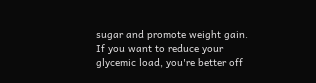sugar and promote weight gain. If you want to reduce your glycemic load, you're better off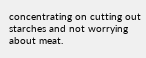concentrating on cutting out starches and not worrying about meat.